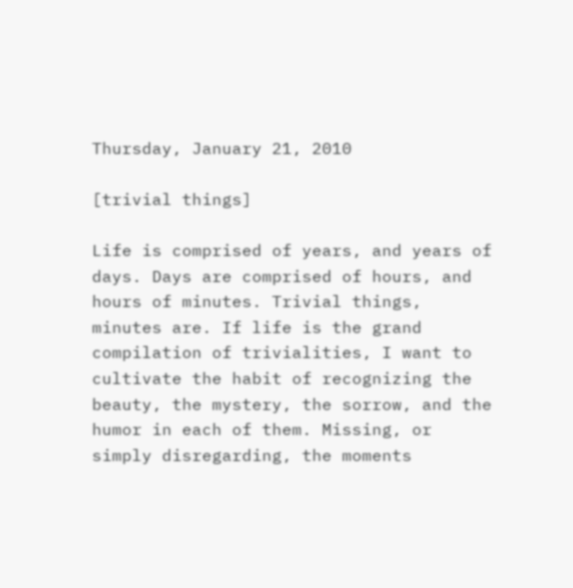Thursday, January 21, 2010

[trivial things]

Life is comprised of years, and years of days. Days are comprised of hours, and hours of minutes. Trivial things, minutes are. If life is the grand compilation of trivialities, I want to cultivate the habit of recognizing the beauty, the mystery, the sorrow, and the humor in each of them. Missing, or simply disregarding, the moments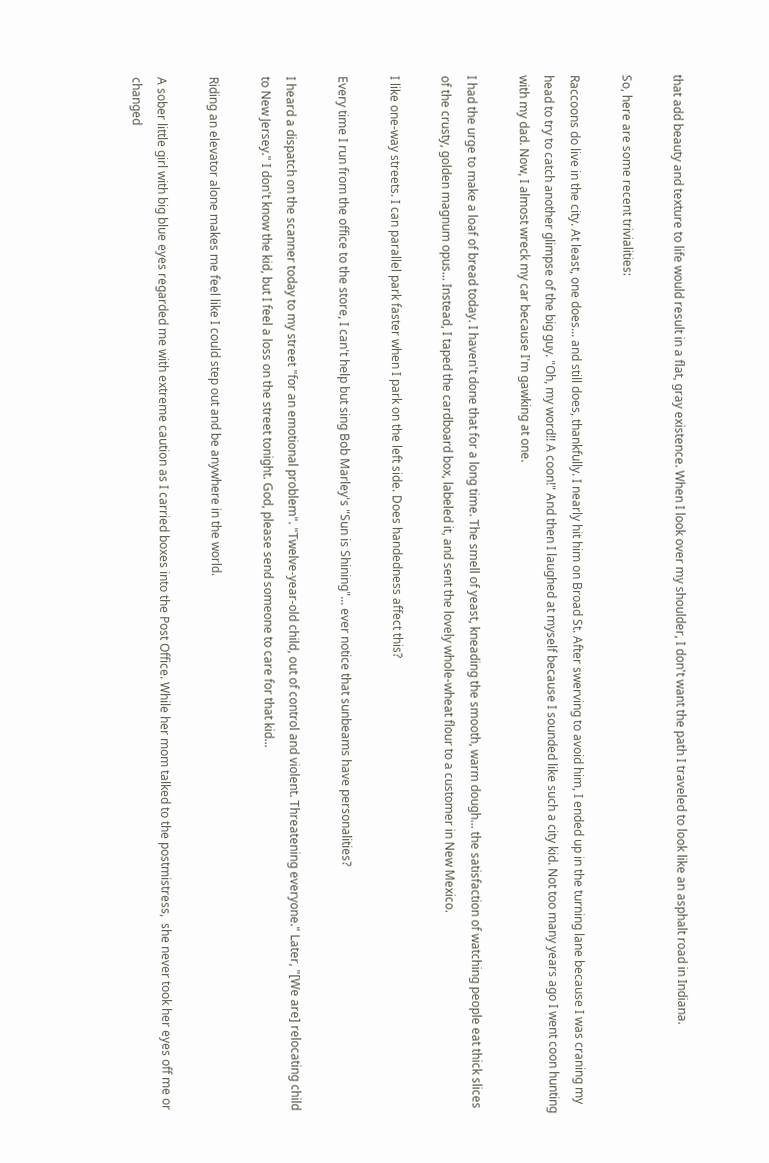that add beauty and texture to life would result in a flat, gray existence. When I look over my shoulder, I don't want the path I traveled to look like an asphalt road in Indiana.

So, here are some recent trivialities:

Raccoons do live in the city. At least, one does... and still does, thankfully. I nearly hit him on Broad St. After swerving to avoid him, I ended up in the turning lane because I was craning my head to try to catch another glimpse of the big guy. "Oh, my word!! A coon!" And then I laughed at myself because I sounded like such a city kid. Not too many years ago I went coon hunting with my dad. Now, I almost wreck my car because I'm gawking at one.

I had the urge to make a loaf of bread today. I haven't done that for a long time. The smell of yeast, kneading the smooth, warm dough... the satisfaction of watching people eat thick slices of the crusty, golden magnum opus... Instead, I taped the cardboard box, labeled it, and sent the lovely whole-wheat flour to a customer in New Mexico.

I like one-way streets. I can parallel park faster when I park on the left side. Does handedness affect this?

Every time I run from the office to the store, I can't help but sing Bob Marley's "Sun is Shining"... ever notice that sunbeams have personalities?

I heard a dispatch on the scanner today to my street "for an emotional problem". "Twelve-year-old child, out of control and violent. Threatening everyone." Later, "[We are] relocating child to New Jersey." I don't know the kid, but I feel a loss on the street tonight. God, please send someone to care for that kid...

Riding an elevator alone makes me feel like I could step out and be anywhere in the world.

A sober little girl with big blue eyes regarded me with extreme caution as I carried boxes into the Post Office. While her mom talked to the postmistress,  she never took her eyes off me or changed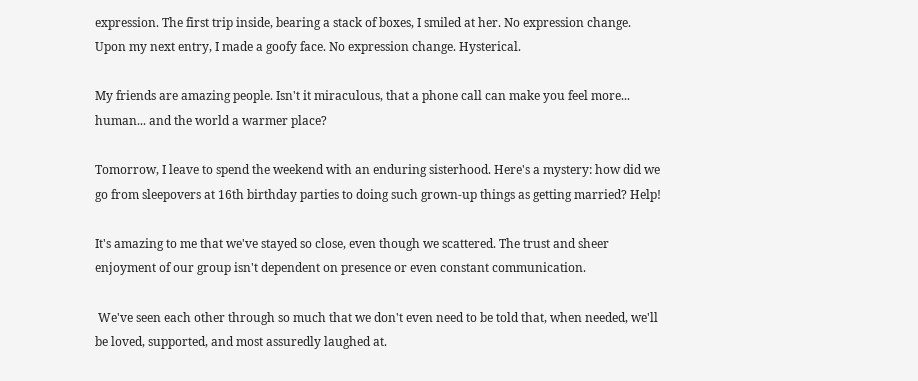expression. The first trip inside, bearing a stack of boxes, I smiled at her. No expression change. Upon my next entry, I made a goofy face. No expression change. Hysterical.

My friends are amazing people. Isn't it miraculous, that a phone call can make you feel more... human... and the world a warmer place?

Tomorrow, I leave to spend the weekend with an enduring sisterhood. Here's a mystery: how did we go from sleepovers at 16th birthday parties to doing such grown-up things as getting married? Help!

It's amazing to me that we've stayed so close, even though we scattered. The trust and sheer enjoyment of our group isn't dependent on presence or even constant communication.

 We've seen each other through so much that we don't even need to be told that, when needed, we'll be loved, supported, and most assuredly laughed at.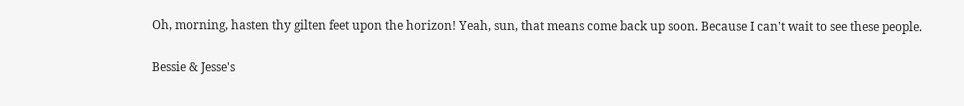Oh, morning, hasten thy gilten feet upon the horizon! Yeah, sun, that means come back up soon. Because I can't wait to see these people.

Bessie & Jesse's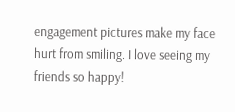engagement pictures make my face hurt from smiling. I love seeing my friends so happy!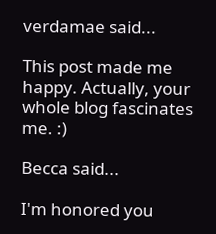verdamae said...

This post made me happy. Actually, your whole blog fascinates me. :)

Becca said...

I'm honored you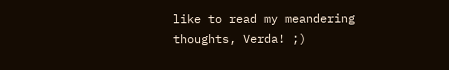like to read my meandering thoughts, Verda! ;)